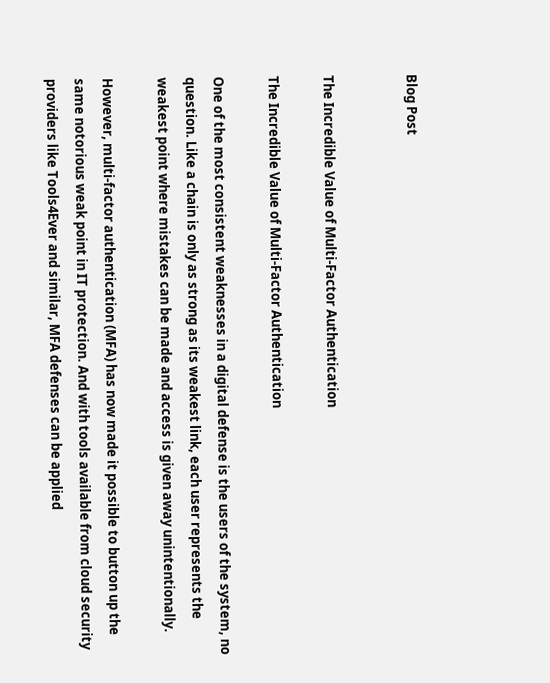Blog Post


The Incredible Value of Multi-Factor Authentication

The Incredible Value of Multi-Factor Authentication

One of the most consistent weaknesses in a digital defense is the users of the system, no question. Like a chain is only as strong as its weakest link, each user represents the weakest point where mistakes can be made and access is given away unintentionally.

However, multi-factor authentication (MFA) has now made it possible to button up the same notorious weak point in IT protection. And with tools available from cloud security providers like Tools4Ever and similar, MFA defenses can be applied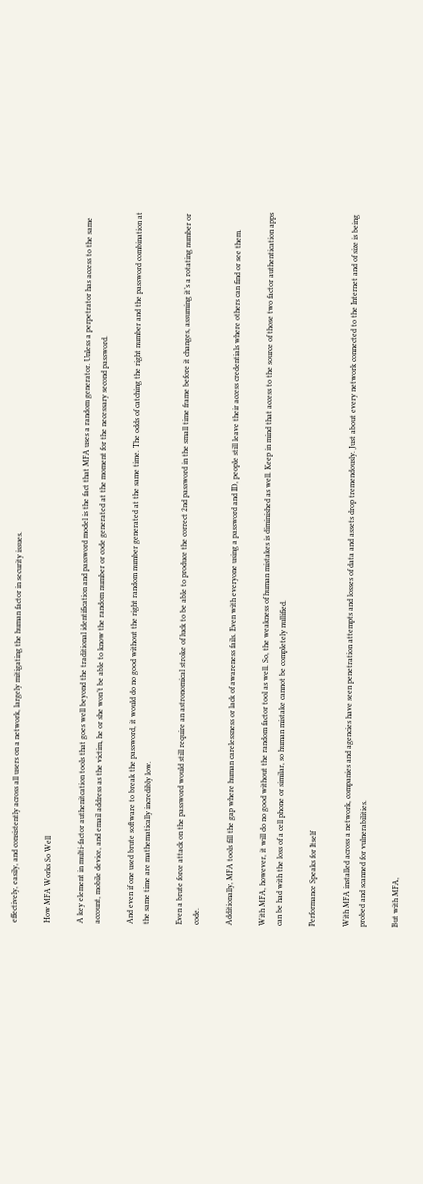effectively, easily, and consistently across all users on a network, largely mitigating the human factor in security issues.

How MFA Works So Well

A key element in multi-factor authenitcation tools that goes well beyond the traditional identification and password model is the fact that MFA uses a random generator. Unless a perpetrator has access to the same account, mobile device, and email address as the victim, he or she won’t be able to know the random number or code generated at the moment for the necessary second password.

And even if one used brute software to break the password, it would do no good without the right random number generated at the same time. The odds of catching the right number and the password combination at the same time are mathematically incredibly low.

Even a brute force attack on the password would still require an astronomical stroke of luck to be able to produce the correct 2nd password in the small time frame before it changes, assuming it’s a rotating number or code.

Additionally, MFA tools fill the gap where human carelessness or lack of awareness fails. Even with everyone using a password and ID, people still leave their access credentials where others can find or see them.

With MFA, however, it will do no good without the random factor tool as well. So, the weakness of human mistakes is diminished as well. Keep in mind that access to the source of those two factor authentication apps can be had with the loss of a cell phone or similar, so human mistake cannot be completely nullified.

Performance Speaks for Itself

With MFA installed across a network, companies and agencies have seen penetration attempts and losses of data and assets drop tremendously. Just about every network connected to the Internet and of size is being probed and scanned for vulnerabilities.

But with MFA,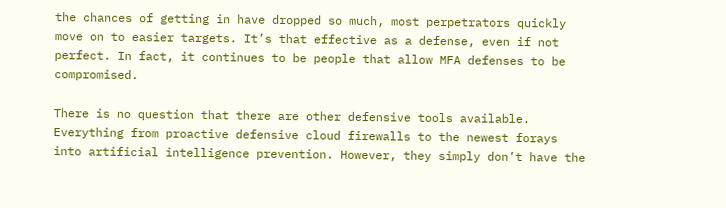the chances of getting in have dropped so much, most perpetrators quickly move on to easier targets. It’s that effective as a defense, even if not perfect. In fact, it continues to be people that allow MFA defenses to be compromised.

There is no question that there are other defensive tools available. Everything from proactive defensive cloud firewalls to the newest forays into artificial intelligence prevention. However, they simply don’t have the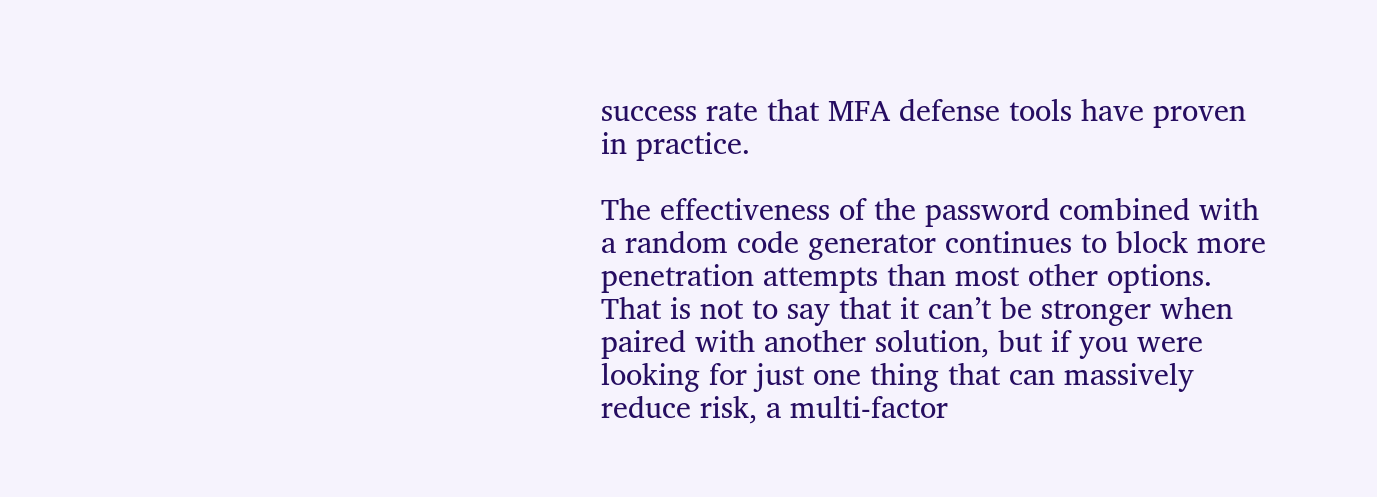success rate that MFA defense tools have proven in practice.

The effectiveness of the password combined with a random code generator continues to block more penetration attempts than most other options. That is not to say that it can’t be stronger when paired with another solution, but if you were looking for just one thing that can massively reduce risk, a multi-factor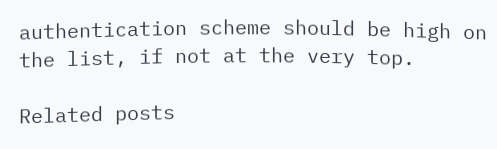authentication scheme should be high on the list, if not at the very top.

Related posts